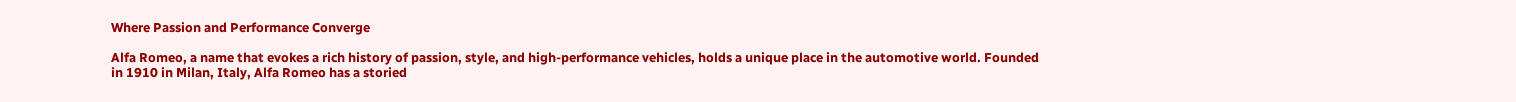Where Passion and Performance Converge

Alfa Romeo, a name that evokes a rich history of passion, style, and high-performance vehicles, holds a unique place in the automotive world. Founded in 1910 in Milan, Italy, Alfa Romeo has a storied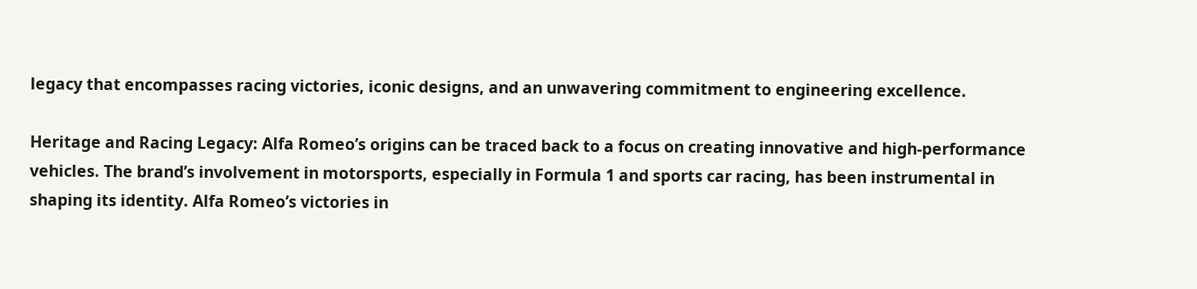legacy that encompasses racing victories, iconic designs, and an unwavering commitment to engineering excellence.

Heritage and Racing Legacy: Alfa Romeo’s origins can be traced back to a focus on creating innovative and high-performance vehicles. The brand’s involvement in motorsports, especially in Formula 1 and sports car racing, has been instrumental in shaping its identity. Alfa Romeo’s victories in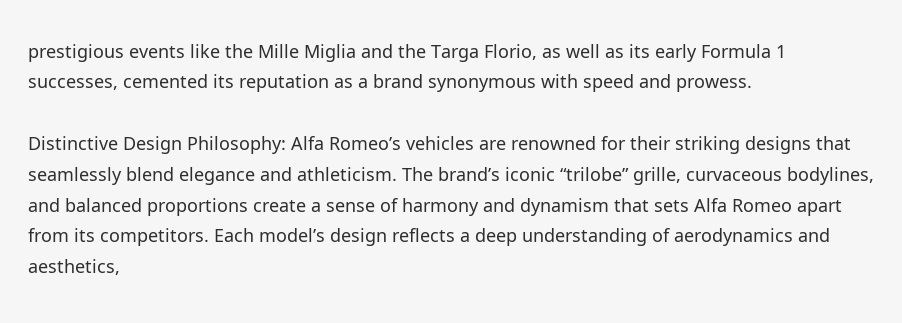prestigious events like the Mille Miglia and the Targa Florio, as well as its early Formula 1 successes, cemented its reputation as a brand synonymous with speed and prowess.

Distinctive Design Philosophy: Alfa Romeo’s vehicles are renowned for their striking designs that seamlessly blend elegance and athleticism. The brand’s iconic “trilobe” grille, curvaceous bodylines, and balanced proportions create a sense of harmony and dynamism that sets Alfa Romeo apart from its competitors. Each model’s design reflects a deep understanding of aerodynamics and aesthetics,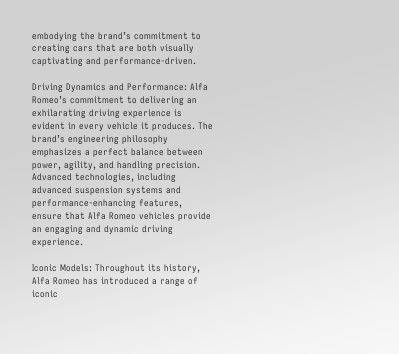embodying the brand’s commitment to creating cars that are both visually captivating and performance-driven.

Driving Dynamics and Performance: Alfa Romeo’s commitment to delivering an exhilarating driving experience is evident in every vehicle it produces. The brand’s engineering philosophy emphasizes a perfect balance between power, agility, and handling precision. Advanced technologies, including advanced suspension systems and performance-enhancing features, ensure that Alfa Romeo vehicles provide an engaging and dynamic driving experience.

Iconic Models: Throughout its history, Alfa Romeo has introduced a range of iconic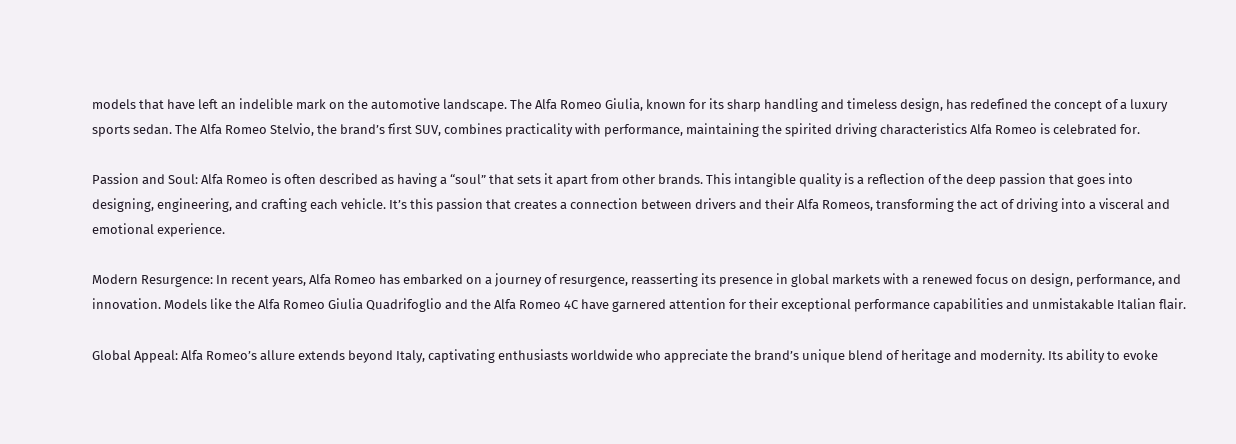models that have left an indelible mark on the automotive landscape. The Alfa Romeo Giulia, known for its sharp handling and timeless design, has redefined the concept of a luxury sports sedan. The Alfa Romeo Stelvio, the brand’s first SUV, combines practicality with performance, maintaining the spirited driving characteristics Alfa Romeo is celebrated for.

Passion and Soul: Alfa Romeo is often described as having a “soul” that sets it apart from other brands. This intangible quality is a reflection of the deep passion that goes into designing, engineering, and crafting each vehicle. It’s this passion that creates a connection between drivers and their Alfa Romeos, transforming the act of driving into a visceral and emotional experience.

Modern Resurgence: In recent years, Alfa Romeo has embarked on a journey of resurgence, reasserting its presence in global markets with a renewed focus on design, performance, and innovation. Models like the Alfa Romeo Giulia Quadrifoglio and the Alfa Romeo 4C have garnered attention for their exceptional performance capabilities and unmistakable Italian flair.

Global Appeal: Alfa Romeo’s allure extends beyond Italy, captivating enthusiasts worldwide who appreciate the brand’s unique blend of heritage and modernity. Its ability to evoke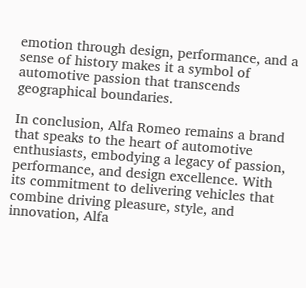emotion through design, performance, and a sense of history makes it a symbol of automotive passion that transcends geographical boundaries.

In conclusion, Alfa Romeo remains a brand that speaks to the heart of automotive enthusiasts, embodying a legacy of passion, performance, and design excellence. With its commitment to delivering vehicles that combine driving pleasure, style, and innovation, Alfa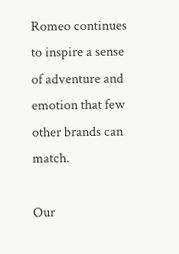Romeo continues to inspire a sense of adventure and emotion that few other brands can match.

Our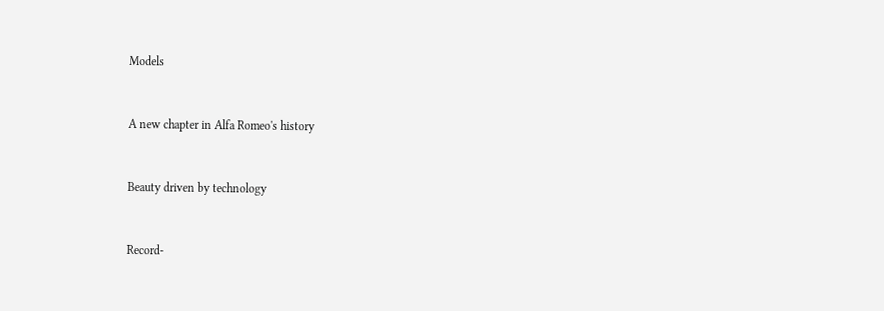Models


A new chapter in Alfa Romeo's history


Beauty driven by technology


Record-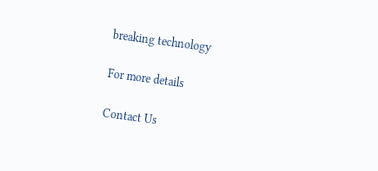breaking technology

For more details

Contact Us